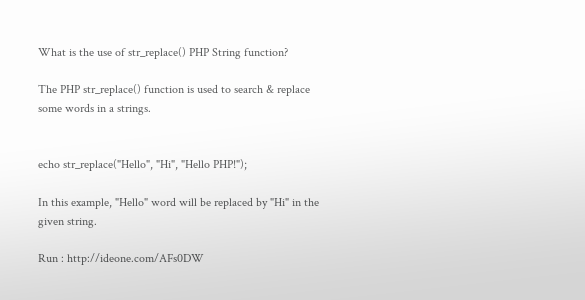What is the use of str_replace() PHP String function?

The PHP str_replace() function is used to search & replace some words in a strings.


echo str_replace("Hello", "Hi", "Hello PHP!");

In this example, "Hello" word will be replaced by "Hi" in the given string.

Run : http://ideone.com/AFs0DW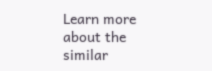Learn more about the similar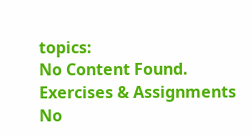topics:
No Content Found.
Exercises & Assignments
No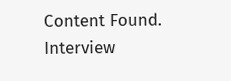Content Found.
Interview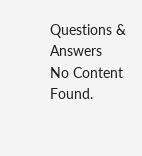Questions & Answers
No Content Found.